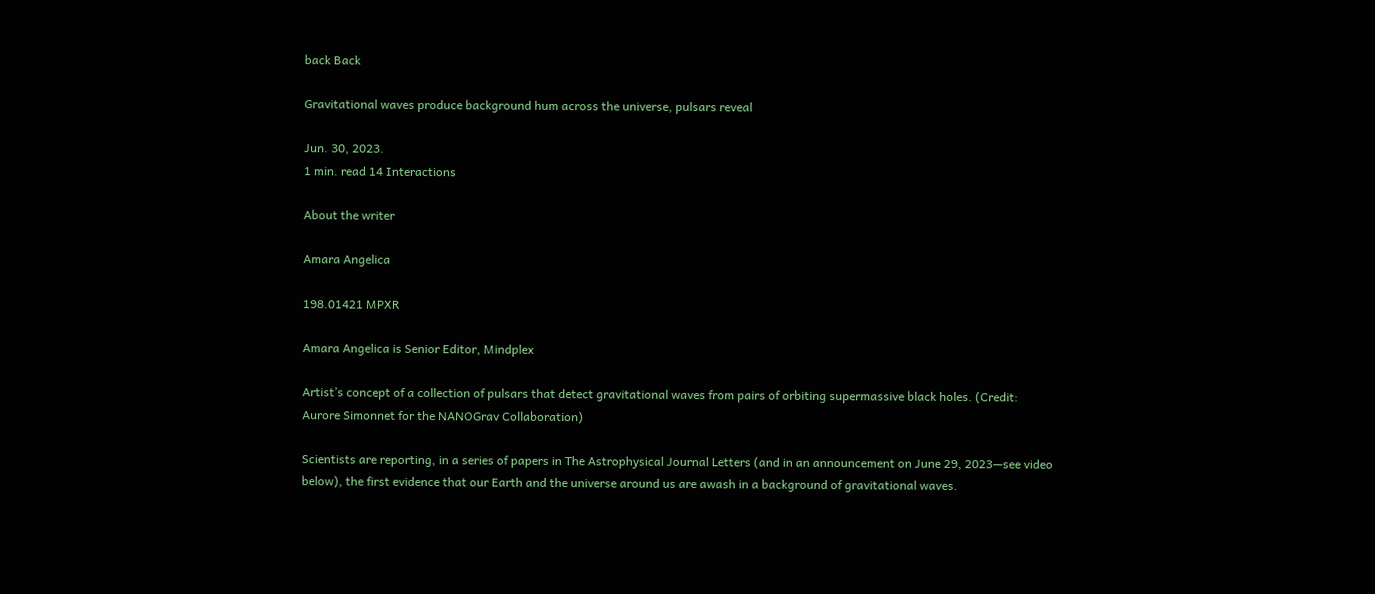back Back

Gravitational waves produce background hum across the universe, pulsars reveal

Jun. 30, 2023.
1 min. read 14 Interactions

About the writer

Amara Angelica

198.01421 MPXR

Amara Angelica is Senior Editor, Mindplex

Artist’s concept of a collection of pulsars that detect gravitational waves from pairs of orbiting supermassive black holes. (Credit: Aurore Simonnet for the NANOGrav Collaboration)

Scientists are reporting, in a series of papers in The Astrophysical Journal Letters (and in an announcement on June 29, 2023—see video below), the first evidence that our Earth and the universe around us are awash in a background of gravitational waves.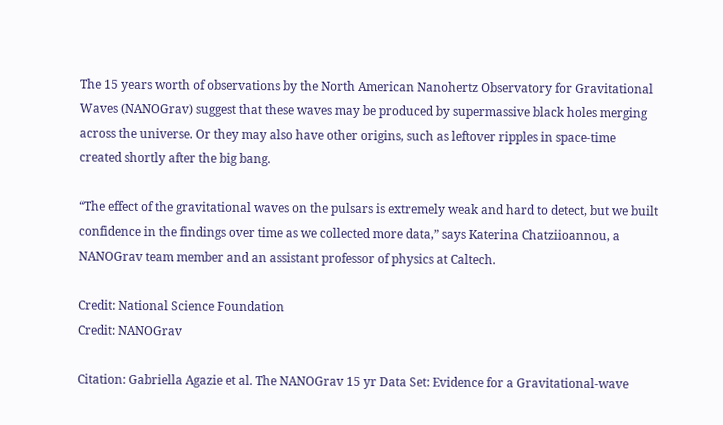The 15 years worth of observations by the North American Nanohertz Observatory for Gravitational Waves (NANOGrav) suggest that these waves may be produced by supermassive black holes merging across the universe. Or they may also have other origins, such as leftover ripples in space-time created shortly after the big bang.

“The effect of the gravitational waves on the pulsars is extremely weak and hard to detect, but we built confidence in the findings over time as we collected more data,” says Katerina Chatziioannou, a NANOGrav team member and an assistant professor of physics at Caltech.

Credit: National Science Foundation
Credit: NANOGrav

Citation: Gabriella Agazie et al. The NANOGrav 15 yr Data Set: Evidence for a Gravitational-wave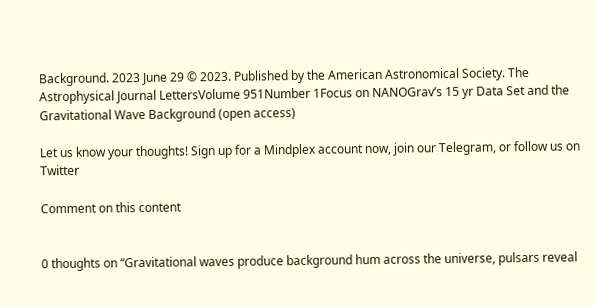Background. 2023 June 29 © 2023. Published by the American Astronomical Society. The Astrophysical Journal LettersVolume 951Number 1Focus on NANOGrav’s 15 yr Data Set and the Gravitational Wave Background (open access)

Let us know your thoughts! Sign up for a Mindplex account now, join our Telegram, or follow us on Twitter

Comment on this content


0 thoughts on “Gravitational waves produce background hum across the universe, pulsars reveal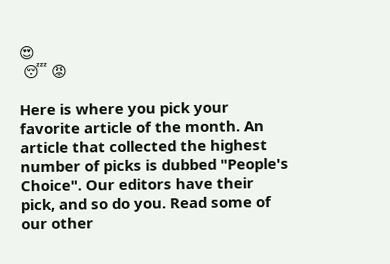😍
 😴 😡

Here is where you pick your favorite article of the month. An article that collected the highest number of picks is dubbed "People's Choice". Our editors have their pick, and so do you. Read some of our other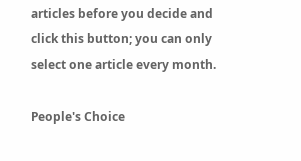articles before you decide and click this button; you can only select one article every month.

People's Choice